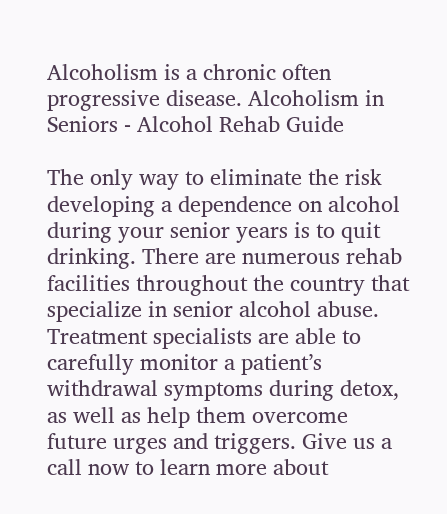Alcoholism is a chronic often progressive disease. Alcoholism in Seniors - Alcohol Rehab Guide

The only way to eliminate the risk developing a dependence on alcohol during your senior years is to quit drinking. There are numerous rehab facilities throughout the country that specialize in senior alcohol abuse. Treatment specialists are able to carefully monitor a patient’s withdrawal symptoms during detox, as well as help them overcome future urges and triggers. Give us a call now to learn more about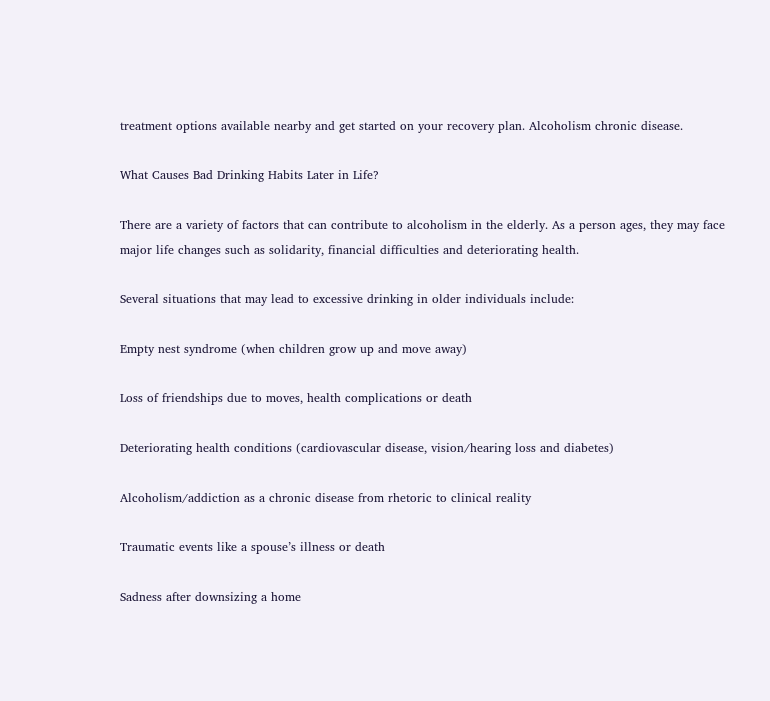treatment options available nearby and get started on your recovery plan. Alcoholism chronic disease.

What Causes Bad Drinking Habits Later in Life?

There are a variety of factors that can contribute to alcoholism in the elderly. As a person ages, they may face major life changes such as solidarity, financial difficulties and deteriorating health.

Several situations that may lead to excessive drinking in older individuals include:

Empty nest syndrome (when children grow up and move away)

Loss of friendships due to moves, health complications or death

Deteriorating health conditions (cardiovascular disease, vision/hearing loss and diabetes)

Alcoholism/addiction as a chronic disease from rhetoric to clinical reality

Traumatic events like a spouse’s illness or death

Sadness after downsizing a home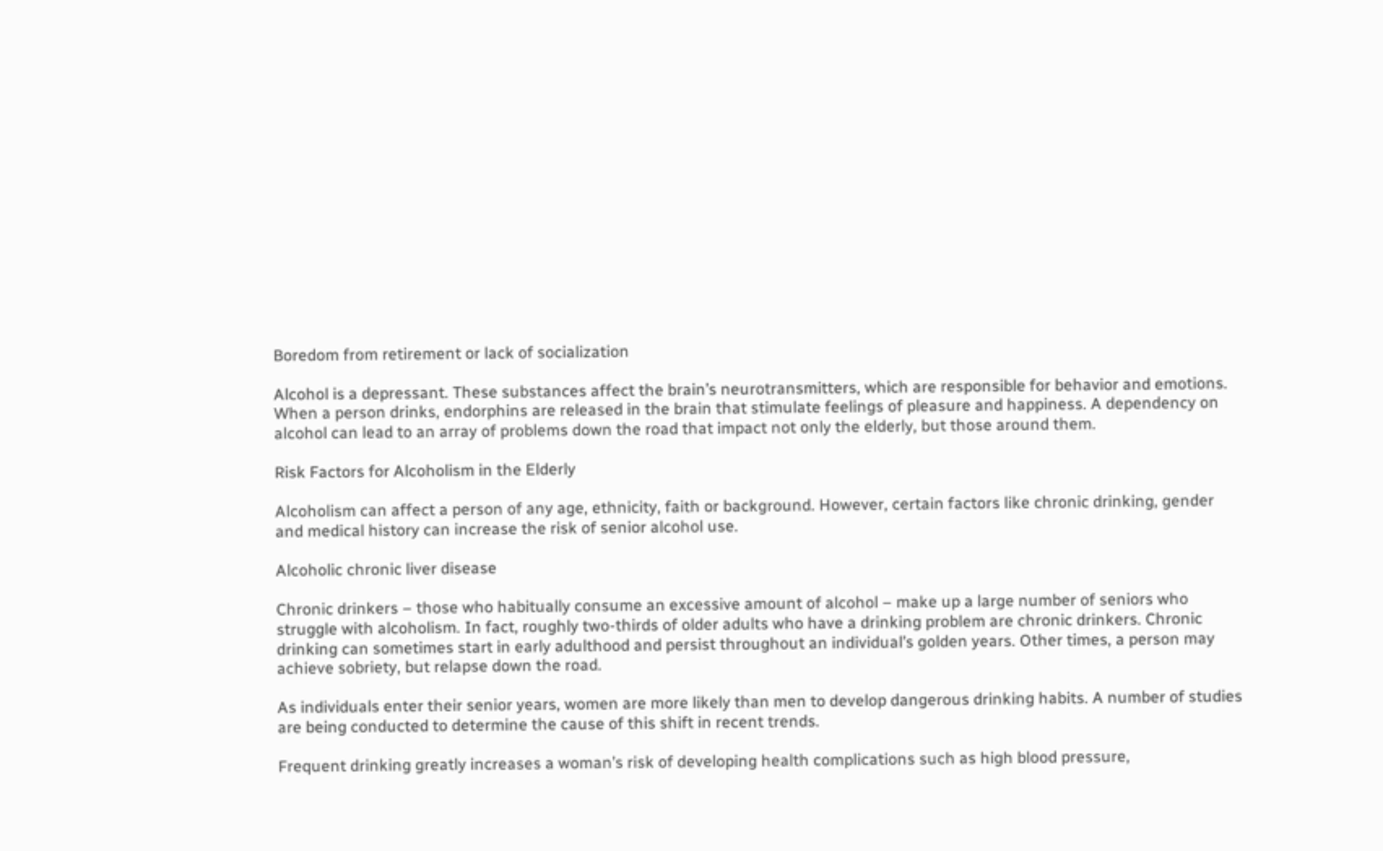Boredom from retirement or lack of socialization

Alcohol is a depressant. These substances affect the brain’s neurotransmitters, which are responsible for behavior and emotions. When a person drinks, endorphins are released in the brain that stimulate feelings of pleasure and happiness. A dependency on alcohol can lead to an array of problems down the road that impact not only the elderly, but those around them.

Risk Factors for Alcoholism in the Elderly

Alcoholism can affect a person of any age, ethnicity, faith or background. However, certain factors like chronic drinking, gender and medical history can increase the risk of senior alcohol use.

Alcoholic chronic liver disease

Chronic drinkers – those who habitually consume an excessive amount of alcohol – make up a large number of seniors who struggle with alcoholism. In fact, roughly two-thirds of older adults who have a drinking problem are chronic drinkers. Chronic drinking can sometimes start in early adulthood and persist throughout an individual’s golden years. Other times, a person may achieve sobriety, but relapse down the road.

As individuals enter their senior years, women are more likely than men to develop dangerous drinking habits. A number of studies are being conducted to determine the cause of this shift in recent trends.

Frequent drinking greatly increases a woman’s risk of developing health complications such as high blood pressure,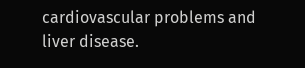cardiovascular problems and liver disease.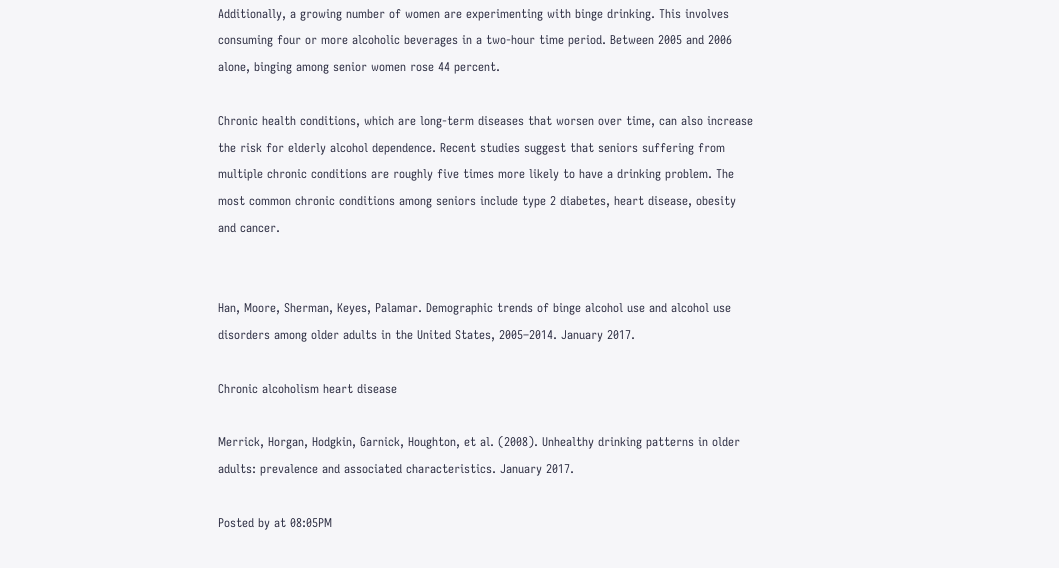Additionally, a growing number of women are experimenting with binge drinking. This involves consuming four or more alcoholic beverages in a two-hour time period. Between 2005 and 2006 alone, binging among senior women rose 44 percent.

Chronic health conditions, which are long-term diseases that worsen over time, can also increase the risk for elderly alcohol dependence. Recent studies suggest that seniors suffering from multiple chronic conditions are roughly five times more likely to have a drinking problem. The most common chronic conditions among seniors include type 2 diabetes, heart disease, obesity and cancer.


Han, Moore, Sherman, Keyes, Palamar. Demographic trends of binge alcohol use and alcohol use disorders among older adults in the United States, 2005–2014. January 2017.

Chronic alcoholism heart disease

Merrick, Horgan, Hodgkin, Garnick, Houghton, et al. (2008). Unhealthy drinking patterns in older adults: prevalence and associated characteristics. January 2017.

Posted by at 08:05PM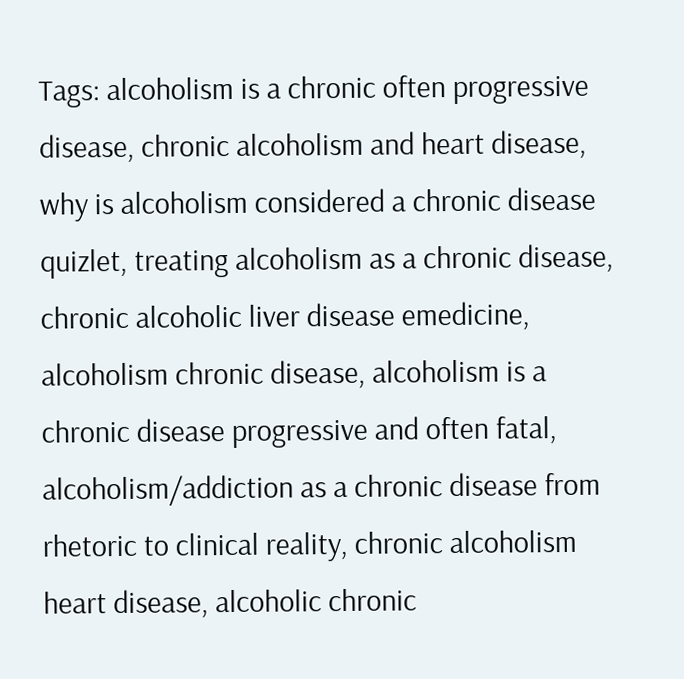Tags: alcoholism is a chronic often progressive disease, chronic alcoholism and heart disease, why is alcoholism considered a chronic disease quizlet, treating alcoholism as a chronic disease, chronic alcoholic liver disease emedicine, alcoholism chronic disease, alcoholism is a chronic disease progressive and often fatal, alcoholism/addiction as a chronic disease from rhetoric to clinical reality, chronic alcoholism heart disease, alcoholic chronic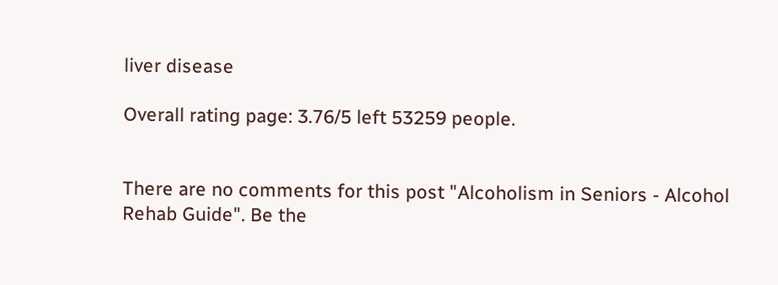liver disease

Overall rating page: 3.76/5 left 53259 people.


There are no comments for this post "Alcoholism in Seniors - Alcohol Rehab Guide". Be the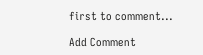first to comment...

Add Comment